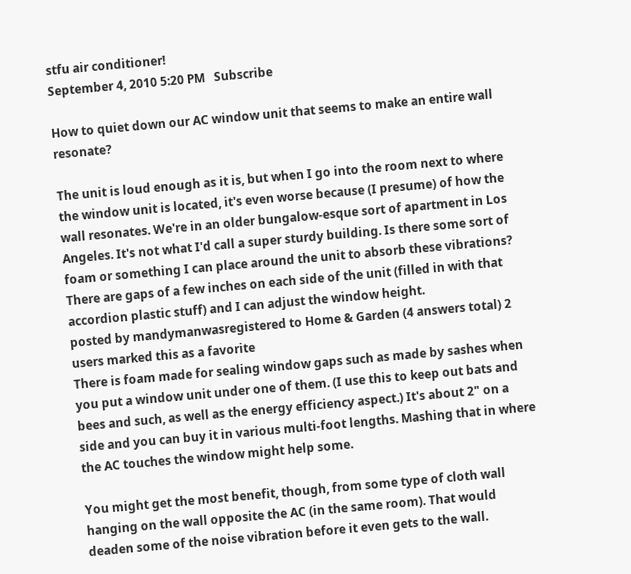stfu air conditioner!
September 4, 2010 5:20 PM   Subscribe

How to quiet down our AC window unit that seems to make an entire wall resonate?

The unit is loud enough as it is, but when I go into the room next to where the window unit is located, it's even worse because (I presume) of how the wall resonates. We're in an older bungalow-esque sort of apartment in Los Angeles. It's not what I'd call a super sturdy building. Is there some sort of foam or something I can place around the unit to absorb these vibrations? There are gaps of a few inches on each side of the unit (filled in with that accordion plastic stuff) and I can adjust the window height.
posted by mandymanwasregistered to Home & Garden (4 answers total) 2 users marked this as a favorite
There is foam made for sealing window gaps such as made by sashes when you put a window unit under one of them. (I use this to keep out bats and bees and such, as well as the energy efficiency aspect.) It's about 2" on a side and you can buy it in various multi-foot lengths. Mashing that in where the AC touches the window might help some.

You might get the most benefit, though, from some type of cloth wall hanging on the wall opposite the AC (in the same room). That would deaden some of the noise vibration before it even gets to the wall.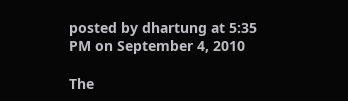posted by dhartung at 5:35 PM on September 4, 2010

The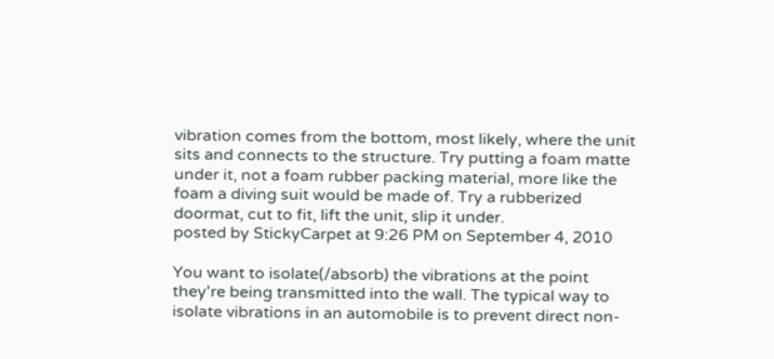vibration comes from the bottom, most likely, where the unit sits and connects to the structure. Try putting a foam matte under it, not a foam rubber packing material, more like the foam a diving suit would be made of. Try a rubberized doormat, cut to fit, lift the unit, slip it under.
posted by StickyCarpet at 9:26 PM on September 4, 2010

You want to isolate(/absorb) the vibrations at the point they're being transmitted into the wall. The typical way to isolate vibrations in an automobile is to prevent direct non-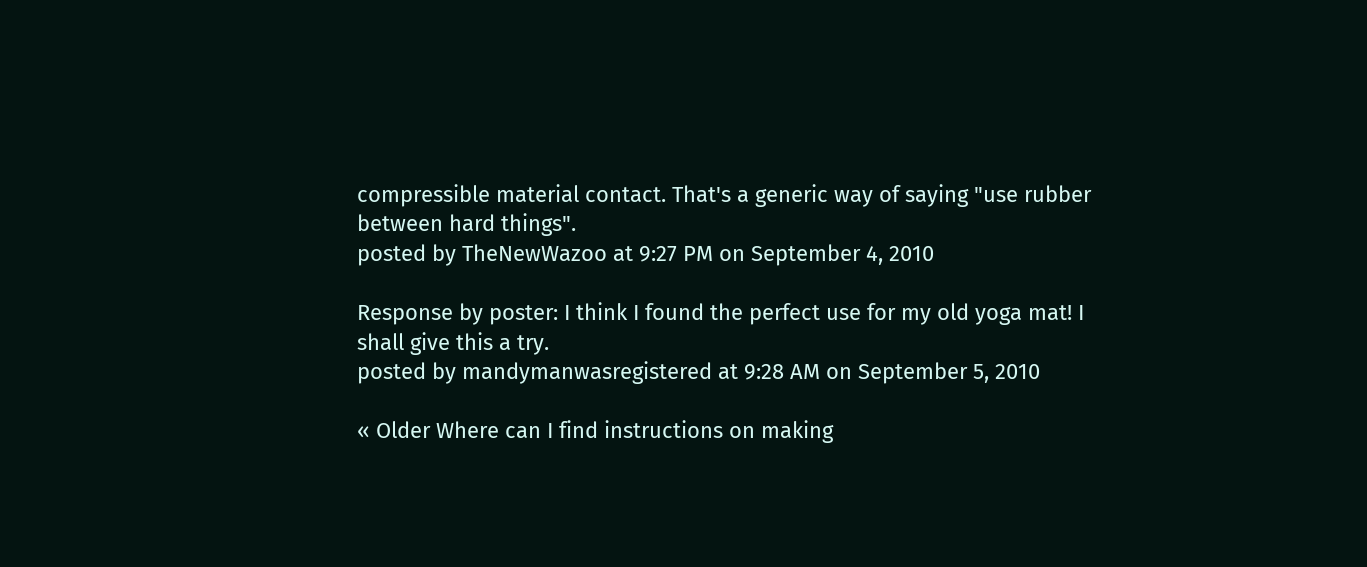compressible material contact. That's a generic way of saying "use rubber between hard things".
posted by TheNewWazoo at 9:27 PM on September 4, 2010

Response by poster: I think I found the perfect use for my old yoga mat! I shall give this a try.
posted by mandymanwasregistered at 9:28 AM on September 5, 2010

« Older Where can I find instructions on making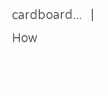cardboard...   |   How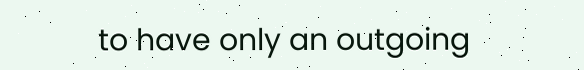to have only an outgoing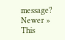message? Newer »
This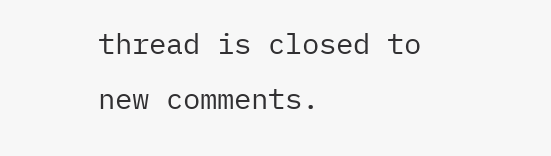thread is closed to new comments.